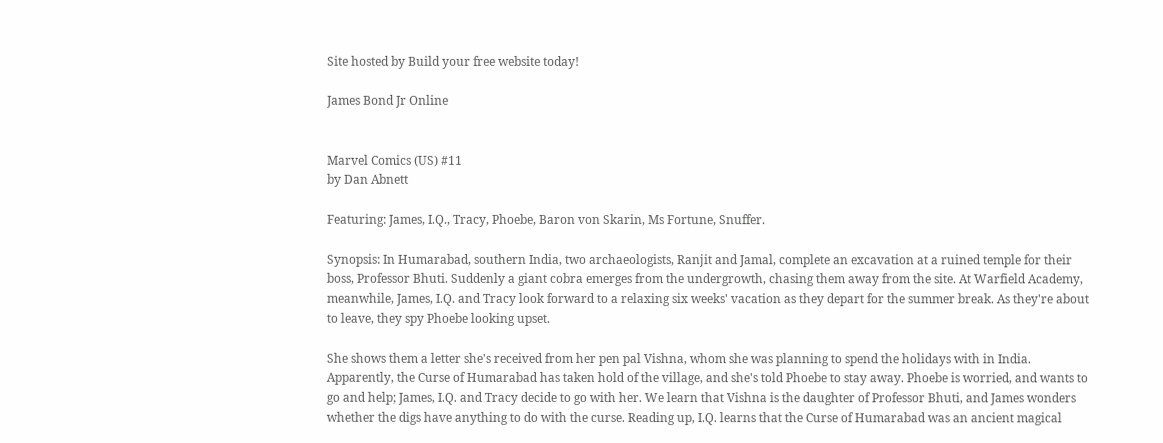Site hosted by Build your free website today!

James Bond Jr Online


Marvel Comics (US) #11
by Dan Abnett

Featuring: James, I.Q., Tracy, Phoebe, Baron von Skarin, Ms Fortune, Snuffer.

Synopsis: In Humarabad, southern India, two archaeologists, Ranjit and Jamal, complete an excavation at a ruined temple for their boss, Professor Bhuti. Suddenly a giant cobra emerges from the undergrowth, chasing them away from the site. At Warfield Academy, meanwhile, James, I.Q. and Tracy look forward to a relaxing six weeks' vacation as they depart for the summer break. As they're about to leave, they spy Phoebe looking upset.

She shows them a letter she's received from her pen pal Vishna, whom she was planning to spend the holidays with in India. Apparently, the Curse of Humarabad has taken hold of the village, and she's told Phoebe to stay away. Phoebe is worried, and wants to go and help; James, I.Q. and Tracy decide to go with her. We learn that Vishna is the daughter of Professor Bhuti, and James wonders whether the digs have anything to do with the curse. Reading up, I.Q. learns that the Curse of Humarabad was an ancient magical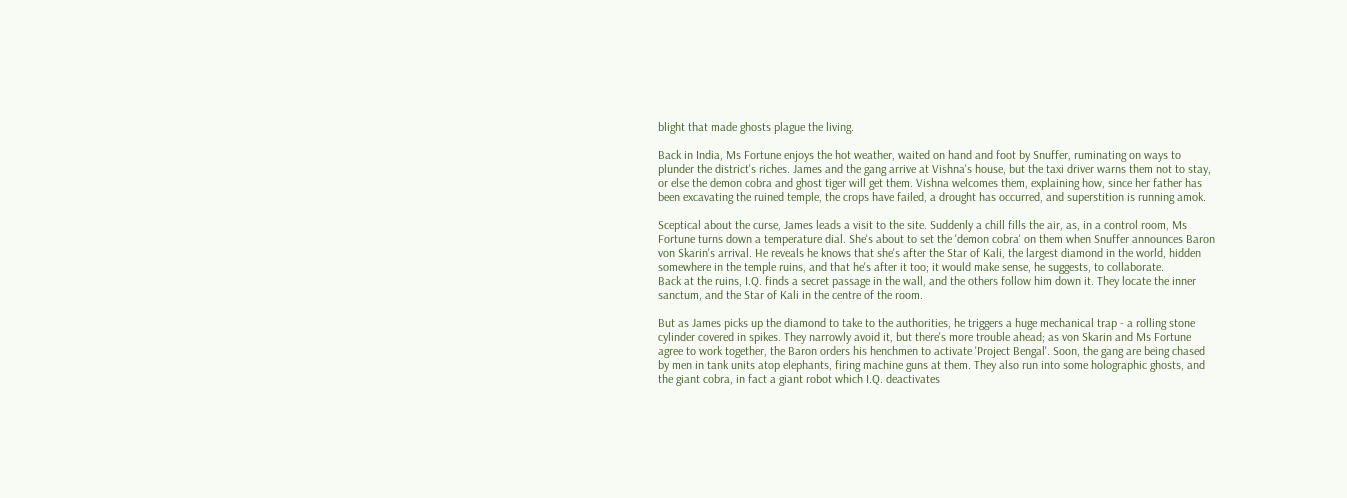blight that made ghosts plague the living.

Back in India, Ms Fortune enjoys the hot weather, waited on hand and foot by Snuffer, ruminating on ways to plunder the district's riches. James and the gang arrive at Vishna's house, but the taxi driver warns them not to stay, or else the demon cobra and ghost tiger will get them. Vishna welcomes them, explaining how, since her father has been excavating the ruined temple, the crops have failed, a drought has occurred, and superstition is running amok.

Sceptical about the curse, James leads a visit to the site. Suddenly a chill fills the air, as, in a control room, Ms Fortune turns down a temperature dial. She's about to set the 'demon cobra' on them when Snuffer announces Baron von Skarin's arrival. He reveals he knows that she's after the Star of Kali, the largest diamond in the world, hidden somewhere in the temple ruins, and that he's after it too; it would make sense, he suggests, to collaborate.
Back at the ruins, I.Q. finds a secret passage in the wall, and the others follow him down it. They locate the inner sanctum, and the Star of Kali in the centre of the room.

But as James picks up the diamond to take to the authorities, he triggers a huge mechanical trap - a rolling stone cylinder covered in spikes. They narrowly avoid it, but there's more trouble ahead; as von Skarin and Ms Fortune agree to work together, the Baron orders his henchmen to activate 'Project Bengal'. Soon, the gang are being chased by men in tank units atop elephants, firing machine guns at them. They also run into some holographic ghosts, and the giant cobra, in fact a giant robot which I.Q. deactivates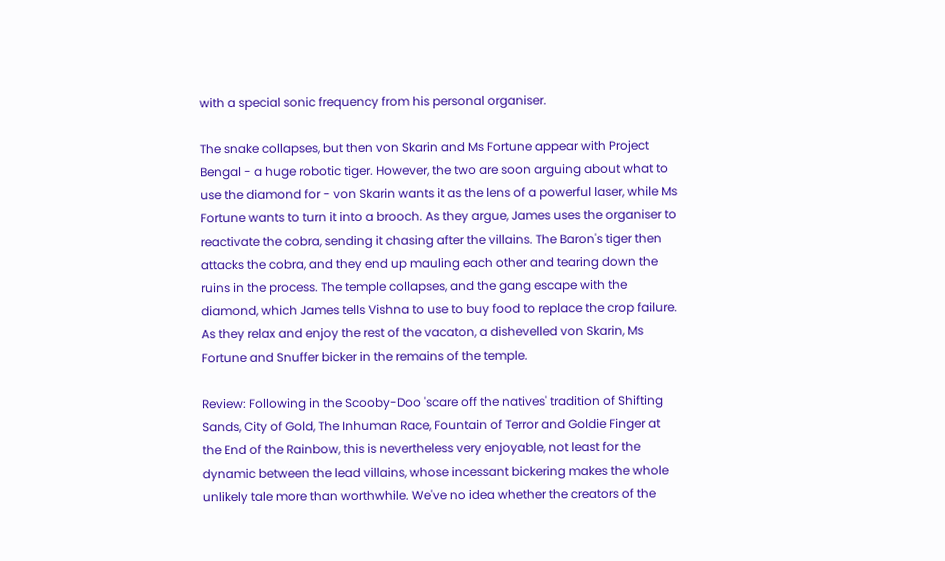with a special sonic frequency from his personal organiser.

The snake collapses, but then von Skarin and Ms Fortune appear with Project Bengal - a huge robotic tiger. However, the two are soon arguing about what to use the diamond for - von Skarin wants it as the lens of a powerful laser, while Ms Fortune wants to turn it into a brooch. As they argue, James uses the organiser to reactivate the cobra, sending it chasing after the villains. The Baron's tiger then attacks the cobra, and they end up mauling each other and tearing down the ruins in the process. The temple collapses, and the gang escape with the diamond, which James tells Vishna to use to buy food to replace the crop failure. As they relax and enjoy the rest of the vacaton, a dishevelled von Skarin, Ms Fortune and Snuffer bicker in the remains of the temple.

Review: Following in the Scooby-Doo 'scare off the natives' tradition of Shifting Sands, City of Gold, The Inhuman Race, Fountain of Terror and Goldie Finger at the End of the Rainbow, this is nevertheless very enjoyable, not least for the dynamic between the lead villains, whose incessant bickering makes the whole unlikely tale more than worthwhile. We've no idea whether the creators of the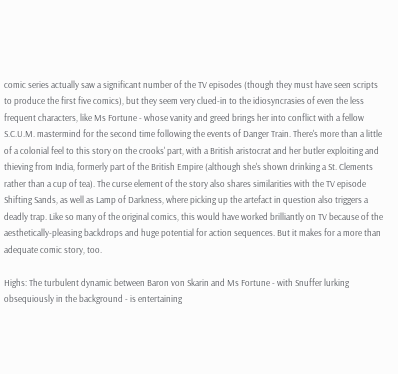comic series actually saw a significant number of the TV episodes (though they must have seen scripts to produce the first five comics), but they seem very clued-in to the idiosyncrasies of even the less frequent characters, like Ms Fortune - whose vanity and greed brings her into conflict with a fellow S.C.U.M. mastermind for the second time following the events of Danger Train. There's more than a little of a colonial feel to this story on the crooks' part, with a British aristocrat and her butler exploiting and thieving from India, formerly part of the British Empire (although she's shown drinking a St. Clements rather than a cup of tea). The curse element of the story also shares similarities with the TV episode Shifting Sands, as well as Lamp of Darkness, where picking up the artefact in question also triggers a deadly trap. Like so many of the original comics, this would have worked brilliantly on TV because of the aesthetically-pleasing backdrops and huge potential for action sequences. But it makes for a more than adequate comic story, too.

Highs: The turbulent dynamic between Baron von Skarin and Ms Fortune - with Snuffer lurking obsequiously in the background - is entertaining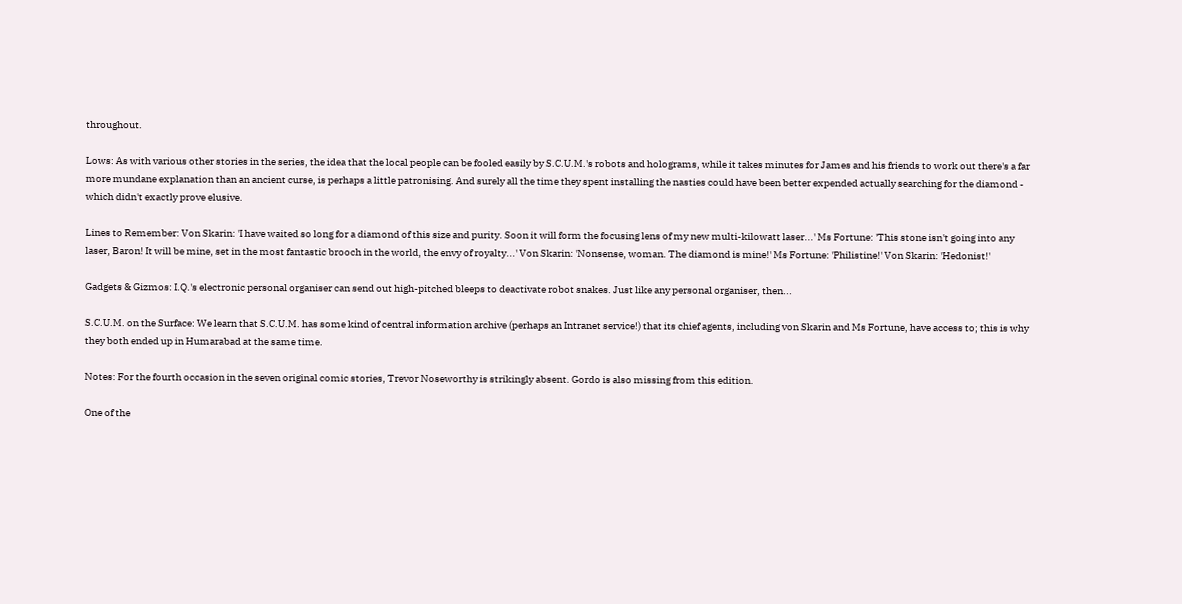throughout.

Lows: As with various other stories in the series, the idea that the local people can be fooled easily by S.C.U.M.'s robots and holograms, while it takes minutes for James and his friends to work out there's a far more mundane explanation than an ancient curse, is perhaps a little patronising. And surely all the time they spent installing the nasties could have been better expended actually searching for the diamond - which didn't exactly prove elusive.

Lines to Remember: Von Skarin: 'I have waited so long for a diamond of this size and purity. Soon it will form the focusing lens of my new multi-kilowatt laser...' Ms Fortune: 'This stone isn't going into any laser, Baron! It will be mine, set in the most fantastic brooch in the world, the envy of royalty...' Von Skarin: 'Nonsense, woman. The diamond is mine!' Ms Fortune: 'Philistine!' Von Skarin: 'Hedonist!'

Gadgets & Gizmos: I.Q.'s electronic personal organiser can send out high-pitched bleeps to deactivate robot snakes. Just like any personal organiser, then...

S.C.U.M. on the Surface: We learn that S.C.U.M. has some kind of central information archive (perhaps an Intranet service!) that its chief agents, including von Skarin and Ms Fortune, have access to; this is why they both ended up in Humarabad at the same time.

Notes: For the fourth occasion in the seven original comic stories, Trevor Noseworthy is strikingly absent. Gordo is also missing from this edition.

One of the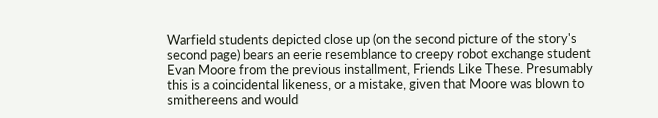Warfield students depicted close up (on the second picture of the story's second page) bears an eerie resemblance to creepy robot exchange student Evan Moore from the previous installment, Friends Like These. Presumably this is a coincidental likeness, or a mistake, given that Moore was blown to smithereens and would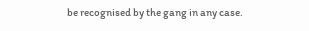be recognised by the gang in any case.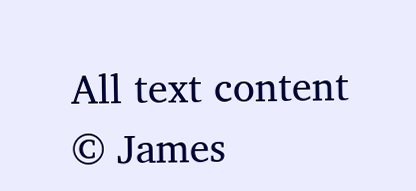All text content © James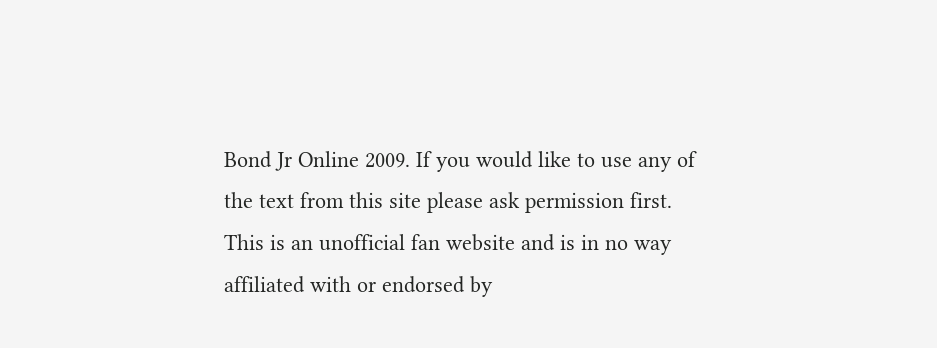Bond Jr Online 2009. If you would like to use any of the text from this site please ask permission first. This is an unofficial fan website and is in no way affiliated with or endorsed by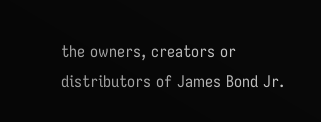the owners, creators or distributors of James Bond Jr.